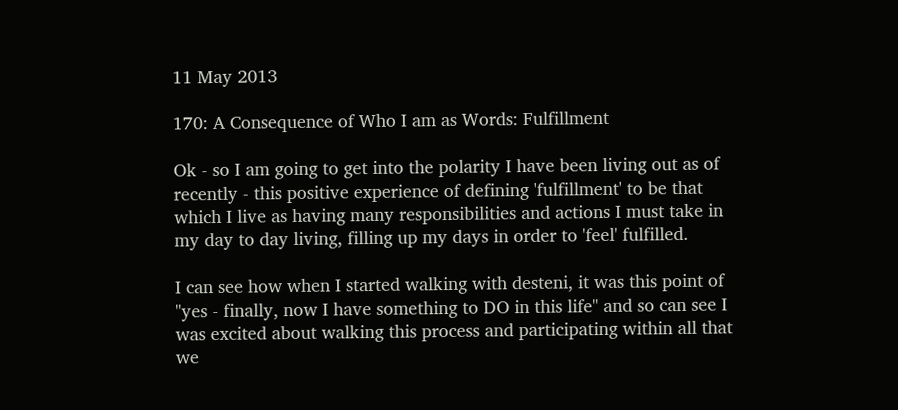11 May 2013

170: A Consequence of Who I am as Words: Fulfillment

Ok - so I am going to get into the polarity I have been living out as of recently - this positive experience of defining 'fulfillment' to be that which I live as having many responsibilities and actions I must take in my day to day living, filling up my days in order to 'feel' fulfilled.

I can see how when I started walking with desteni, it was this point of "yes - finally, now I have something to DO in this life" and so can see I was excited about walking this process and participating within all that we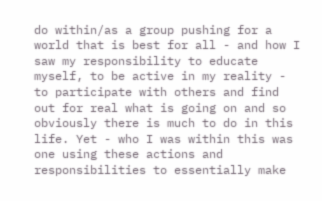do within/as a group pushing for a world that is best for all - and how I saw my responsibility to educate myself, to be active in my reality - to participate with others and find out for real what is going on and so obviously there is much to do in this life. Yet - who I was within this was one using these actions and responsibilities to essentially make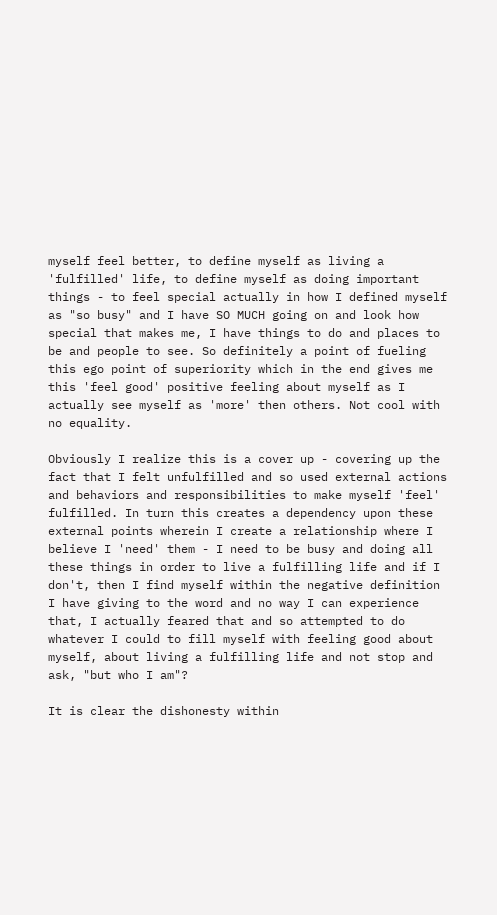myself feel better, to define myself as living a 'fulfilled' life, to define myself as doing important things - to feel special actually in how I defined myself as "so busy" and I have SO MUCH going on and look how special that makes me, I have things to do and places to be and people to see. So definitely a point of fueling this ego point of superiority which in the end gives me this 'feel good' positive feeling about myself as I actually see myself as 'more' then others. Not cool with no equality.

Obviously I realize this is a cover up - covering up the fact that I felt unfulfilled and so used external actions and behaviors and responsibilities to make myself 'feel' fulfilled. In turn this creates a dependency upon these external points wherein I create a relationship where I believe I 'need' them - I need to be busy and doing all these things in order to live a fulfilling life and if I don't, then I find myself within the negative definition I have giving to the word and no way I can experience that, I actually feared that and so attempted to do whatever I could to fill myself with feeling good about myself, about living a fulfilling life and not stop and ask, "but who I am"?

It is clear the dishonesty within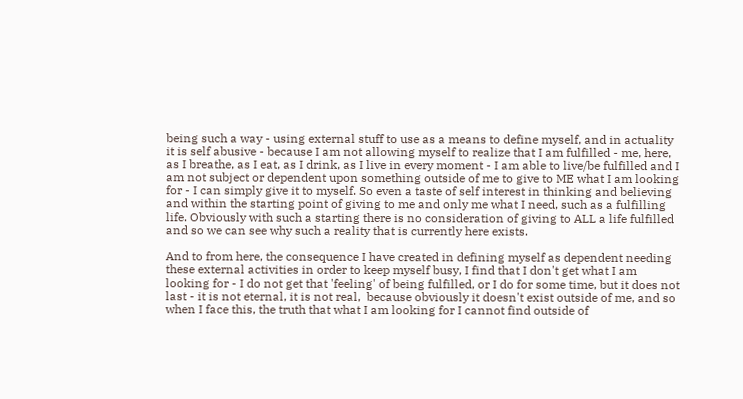being such a way - using external stuff to use as a means to define myself, and in actuality it is self abusive - because I am not allowing myself to realize that I am fulfilled - me, here, as I breathe, as I eat, as I drink, as I live in every moment - I am able to live/be fulfilled and I am not subject or dependent upon something outside of me to give to ME what I am looking for - I can simply give it to myself. So even a taste of self interest in thinking and believing and within the starting point of giving to me and only me what I need, such as a fulfilling life. Obviously with such a starting there is no consideration of giving to ALL a life fulfilled and so we can see why such a reality that is currently here exists.

And to from here, the consequence I have created in defining myself as dependent needing these external activities in order to keep myself busy, I find that I don't get what I am looking for - I do not get that 'feeling' of being fulfilled, or I do for some time, but it does not last - it is not eternal, it is not real,  because obviously it doesn't exist outside of me, and so when I face this, the truth that what I am looking for I cannot find outside of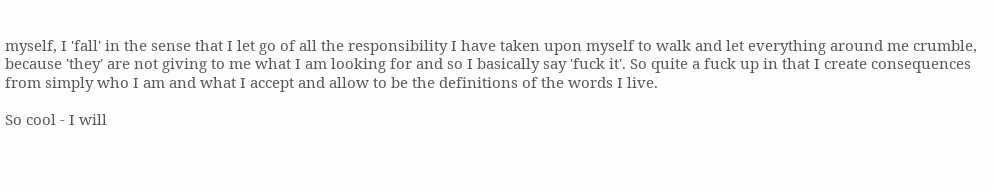myself, I 'fall' in the sense that I let go of all the responsibility I have taken upon myself to walk and let everything around me crumble, because 'they' are not giving to me what I am looking for and so I basically say 'fuck it'. So quite a fuck up in that I create consequences from simply who I am and what I accept and allow to be the definitions of the words I live.

So cool - I will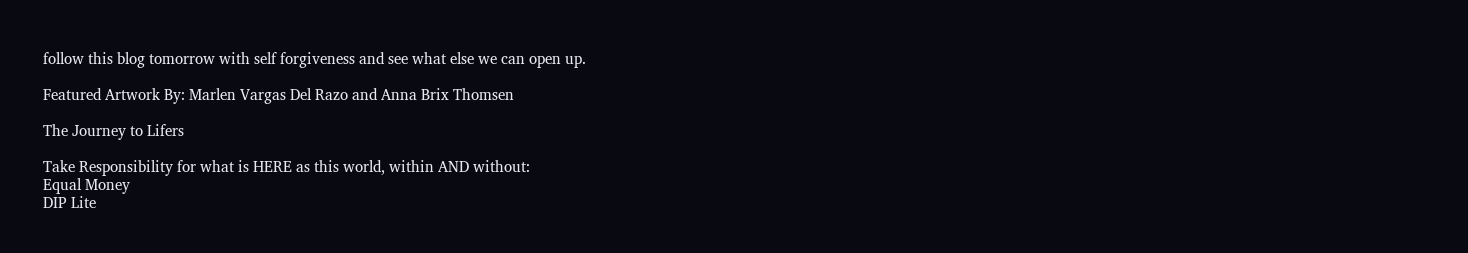follow this blog tomorrow with self forgiveness and see what else we can open up.

Featured Artwork By: Marlen Vargas Del Razo and Anna Brix Thomsen

The Journey to Lifers

Take Responsibility for what is HERE as this world, within AND without:
Equal Money
DIP Lite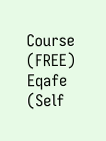Course (FREE)
Eqafe (Self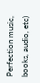Perfection music, books, audio, etc)